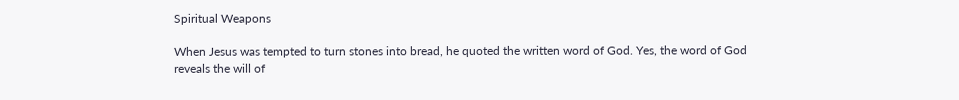Spiritual Weapons

When Jesus was tempted to turn stones into bread, he quoted the written word of God. Yes, the word of God reveals the will of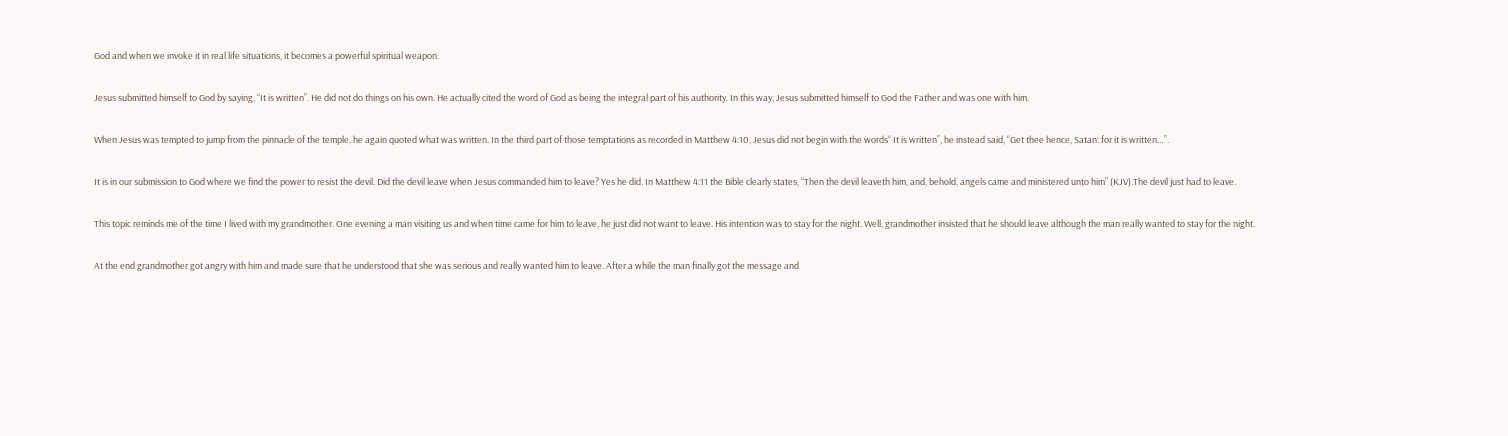God and when we invoke it in real life situations, it becomes a powerful spiritual weapon.

Jesus submitted himself to God by saying, “It is written”. He did not do things on his own. He actually cited the word of God as being the integral part of his authority. In this way, Jesus submitted himself to God the Father and was one with him.

When Jesus was tempted to jump from the pinnacle of the temple, he again quoted what was written. In the third part of those temptations as recorded in Matthew 4:10, Jesus did not begin with the words“ It is written”, he instead said, “Get thee hence, Satan: for it is written…”.

It is in our submission to God where we find the power to resist the devil. Did the devil leave when Jesus commanded him to leave? Yes he did. In Matthew 4:11 the Bible clearly states, “Then the devil leaveth him, and, behold, angels came and ministered unto him” (KJV).The devil just had to leave.

This topic reminds me of the time I lived with my grandmother. One evening a man visiting us and when time came for him to leave, he just did not want to leave. His intention was to stay for the night. Well, grandmother insisted that he should leave although the man really wanted to stay for the night.

At the end grandmother got angry with him and made sure that he understood that she was serious and really wanted him to leave. After a while the man finally got the message and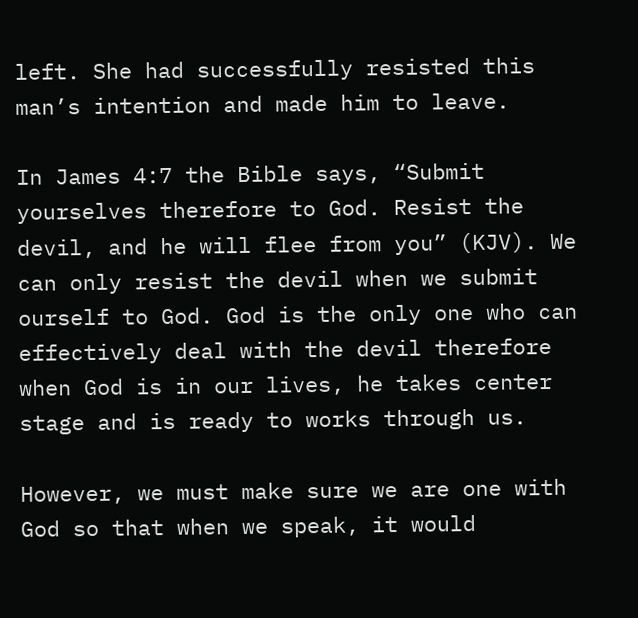left. She had successfully resisted this man’s intention and made him to leave.

In James 4:7 the Bible says, “Submit yourselves therefore to God. Resist the devil, and he will flee from you” (KJV). We can only resist the devil when we submit ourself to God. God is the only one who can effectively deal with the devil therefore when God is in our lives, he takes center stage and is ready to works through us.

However, we must make sure we are one with God so that when we speak, it would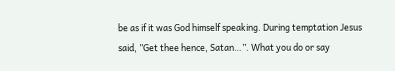be as if it was God himself speaking. During temptation Jesus said, ”Get thee hence, Satan…”. What you do or say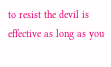to resist the devil is effective as long as you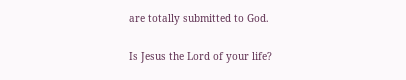are totally submitted to God.

Is Jesus the Lord of your life?